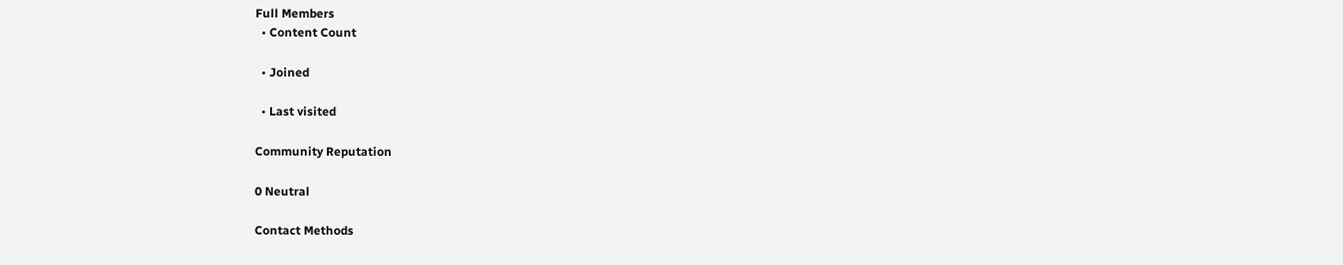Full Members
  • Content Count

  • Joined

  • Last visited

Community Reputation

0 Neutral

Contact Methods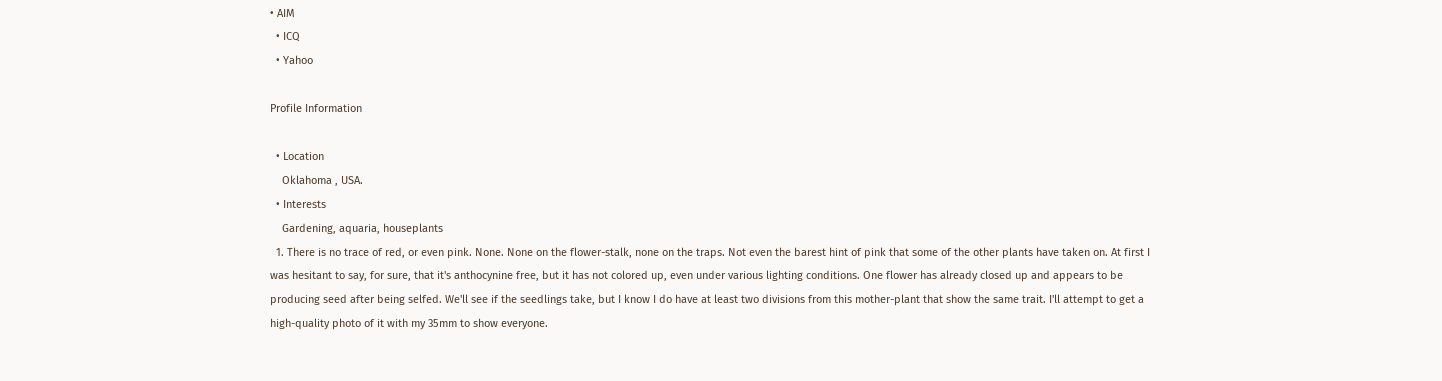• AIM
  • ICQ
  • Yahoo

Profile Information

  • Location
    Oklahoma , USA.
  • Interests
    Gardening, aquaria, houseplants
  1. There is no trace of red, or even pink. None. None on the flower-stalk, none on the traps. Not even the barest hint of pink that some of the other plants have taken on. At first I was hesitant to say, for sure, that it's anthocynine free, but it has not colored up, even under various lighting conditions. One flower has already closed up and appears to be producing seed after being selfed. We'll see if the seedlings take, but I know I do have at least two divisions from this mother-plant that show the same trait. I'll attempt to get a high-quality photo of it with my 35mm to show everyone.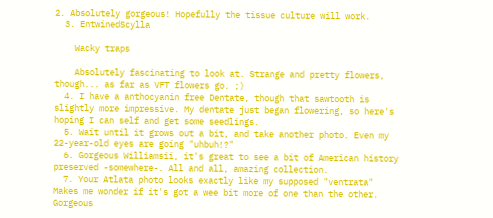2. Absolutely gorgeous! Hopefully the tissue culture will work.
  3. EntwinedScylla

    Wacky traps

    Absolutely fascinating to look at. Strange and pretty flowers, though... as far as VFT flowers go. ;)
  4. I have a anthocyanin free Dentate, though that sawtooth is slightly more impressive. My dentate just began flowering, so here's hoping I can self and get some seedlings.
  5. Wait until it grows out a bit, and take another photo. Even my 22-year-old eyes are going "uhbuh!?"
  6. Gorgeous Williamsii, it's great to see a bit of American history preserved -somewhere-. All and all, amazing collection.
  7. Your Atlata photo looks exactly like my supposed "ventrata" Makes me wonder if it's got a wee bit more of one than the other. Gorgeous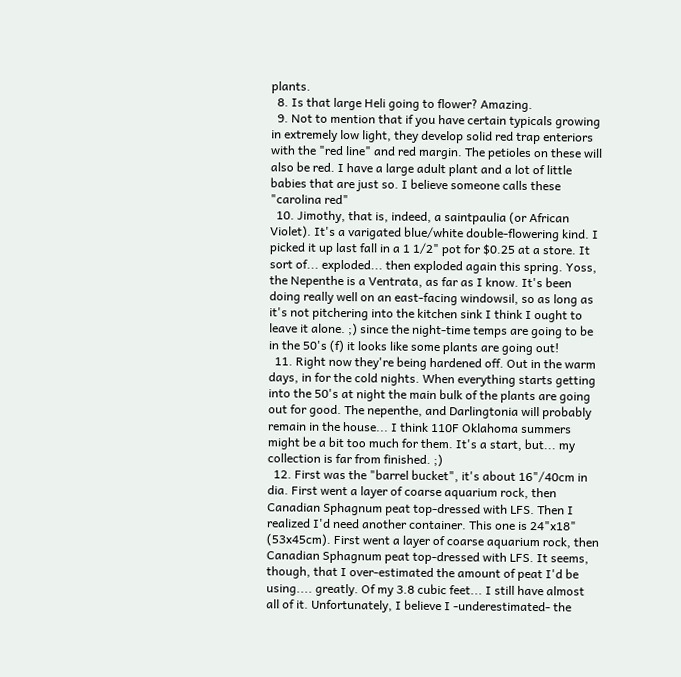plants.
  8. Is that large Heli going to flower? Amazing.
  9. Not to mention that if you have certain typicals growing in extremely low light, they develop solid red trap enteriors with the "red line" and red margin. The petioles on these will also be red. I have a large adult plant and a lot of little babies that are just so. I believe someone calls these "carolina red"
  10. Jimothy, that is, indeed, a saintpaulia (or African Violet). It's a varigated blue/white double-flowering kind. I picked it up last fall in a 1 1/2" pot for $0.25 at a store. It sort of... exploded... then exploded again this spring. Yoss, the Nepenthe is a Ventrata, as far as I know. It's been doing really well on an east-facing windowsil, so as long as it's not pitchering into the kitchen sink I think I ought to leave it alone. ;) since the night-time temps are going to be in the 50's (f) it looks like some plants are going out!
  11. Right now they're being hardened off. Out in the warm days, in for the cold nights. When everything starts getting into the 50's at night the main bulk of the plants are going out for good. The nepenthe, and Darlingtonia will probably remain in the house... I think 110F Oklahoma summers might be a bit too much for them. It's a start, but... my collection is far from finished. ;)
  12. First was the "barrel bucket", it's about 16"/40cm in dia. First went a layer of coarse aquarium rock, then Canadian Sphagnum peat top-dressed with LFS. Then I realized I'd need another container. This one is 24"x18" (53x45cm). First went a layer of coarse aquarium rock, then Canadian Sphagnum peat top-dressed with LFS. It seems, though, that I over-estimated the amount of peat I'd be using.... greatly. Of my 3.8 cubic feet... I still have almost all of it. Unfortunately, I believe I -underestimated- the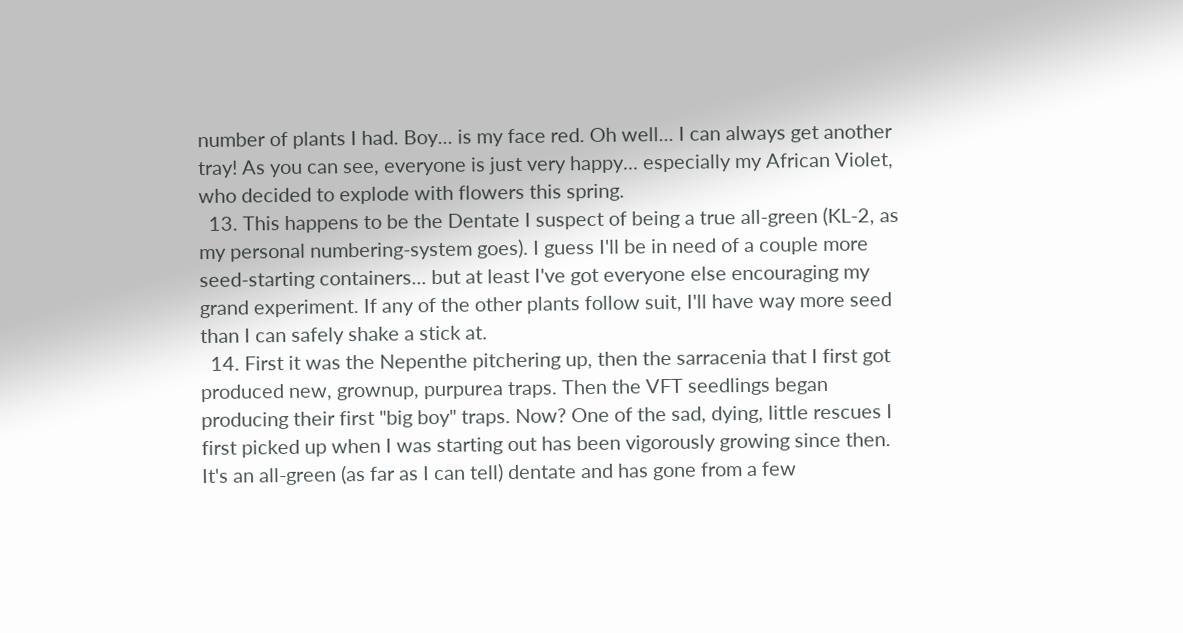number of plants I had. Boy... is my face red. Oh well... I can always get another tray! As you can see, everyone is just very happy... especially my African Violet, who decided to explode with flowers this spring.
  13. This happens to be the Dentate I suspect of being a true all-green (KL-2, as my personal numbering-system goes). I guess I'll be in need of a couple more seed-starting containers... but at least I've got everyone else encouraging my grand experiment. If any of the other plants follow suit, I'll have way more seed than I can safely shake a stick at.
  14. First it was the Nepenthe pitchering up, then the sarracenia that I first got produced new, grownup, purpurea traps. Then the VFT seedlings began producing their first "big boy" traps. Now? One of the sad, dying, little rescues I first picked up when I was starting out has been vigorously growing since then. It's an all-green (as far as I can tell) dentate and has gone from a few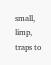small, limp, traps to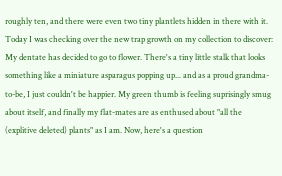roughly ten, and there were even two tiny plantlets hidden in there with it. Today I was checking over the new trap growth on my collection to discover: My dentate has decided to go to flower. There's a tiny little stalk that looks something like a miniature asparagus popping up... and as a proud grandma-to-be, I just couldn't be happier. My green thumb is feeling suprisingly smug about itself, and finally my flat-mates are as enthused about "all the (explitive deleted) plants" as I am. Now, here's a question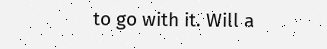to go with it. Will a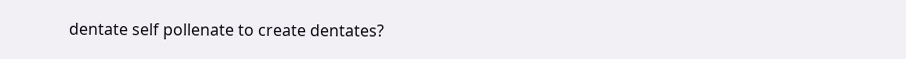dentate self pollenate to create dentates?